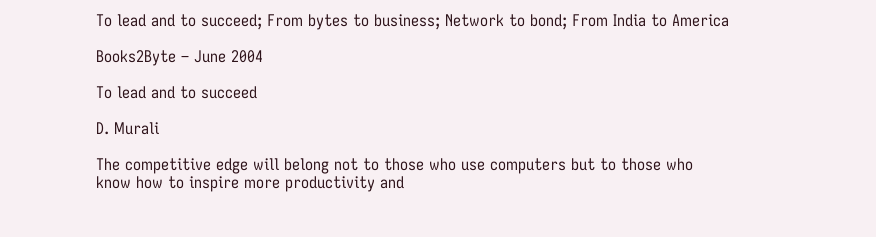To lead and to succeed; From bytes to business; Network to bond; From India to America

Books2Byte – June 2004

To lead and to succeed

D. Murali

The competitive edge will belong not to those who use computers but to those who know how to inspire more productivity and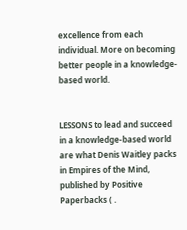excellence from each individual. More on becoming better people in a knowledge-based world.


LESSONS to lead and succeed in a knowledge-based world are what Denis Waitley packs in Empires of the Mind, published by Positive Paperbacks ( .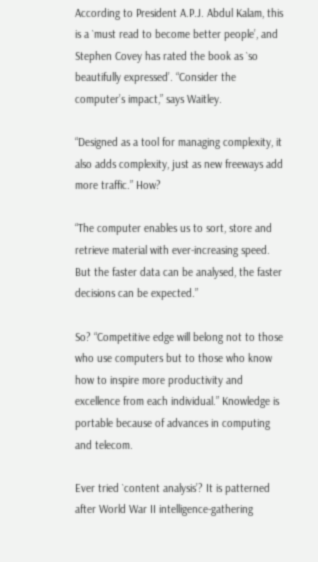According to President A.P.J. Abdul Kalam, this is a `must read to become better people’, and Stephen Covey has rated the book as `so beautifully expressed’. “Consider the computer’s impact,” says Waitley.

“Designed as a tool for managing complexity, it also adds complexity, just as new freeways add more traffic.” How?

“The computer enables us to sort, store and retrieve material with ever-increasing speed. But the faster data can be analysed, the faster decisions can be expected.”

So? “Competitive edge will belong not to those who use computers but to those who know how to inspire more productivity and excellence from each individual.” Knowledge is portable because of advances in computing and telecom.

Ever tried `content analysis’? It is patterned after World War II intelligence-gathering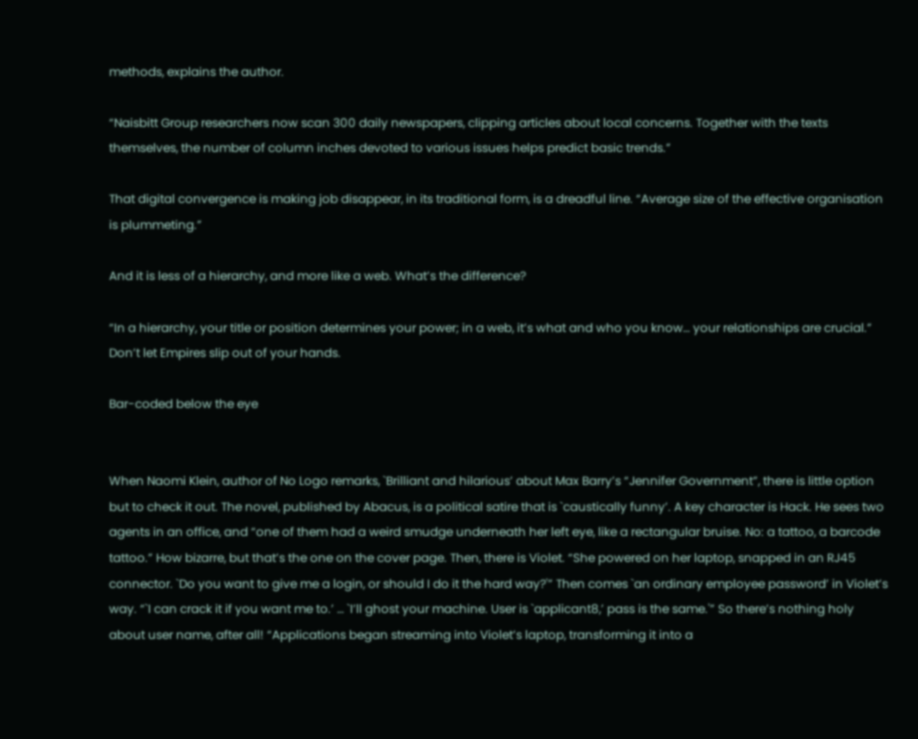methods, explains the author.

“Naisbitt Group researchers now scan 300 daily newspapers, clipping articles about local concerns. Together with the texts themselves, the number of column inches devoted to various issues helps predict basic trends.”

That digital convergence is making job disappear, in its traditional form, is a dreadful line. “Average size of the effective organisation is plummeting.”

And it is less of a hierarchy, and more like a web. What’s the difference?

“In a hierarchy, your title or position determines your power; in a web, it’s what and who you know… your relationships are crucial.” Don’t let Empires slip out of your hands.

Bar-coded below the eye


When Naomi Klein, author of No Logo remarks, `Brilliant and hilarious’ about Max Barry’s “Jennifer Government”, there is little option but to check it out. The novel, published by Abacus, is a political satire that is `caustically funny’. A key character is Hack. He sees two agents in an office, and “one of them had a weird smudge underneath her left eye, like a rectangular bruise. No: a tattoo, a barcode tattoo.” How bizarre, but that’s the one on the cover page. Then, there is Violet. “She powered on her laptop, snapped in an RJ45 connector. `Do you want to give me a login, or should I do it the hard way?'” Then comes `an ordinary employee password’ in Violet’s way. “`I can crack it if you want me to.’ … `I’ll ghost your machine. User is `applicant8,’ pass is the same.'” So there’s nothing holy about user name, after all! “Applications began streaming into Violet’s laptop, transforming it into a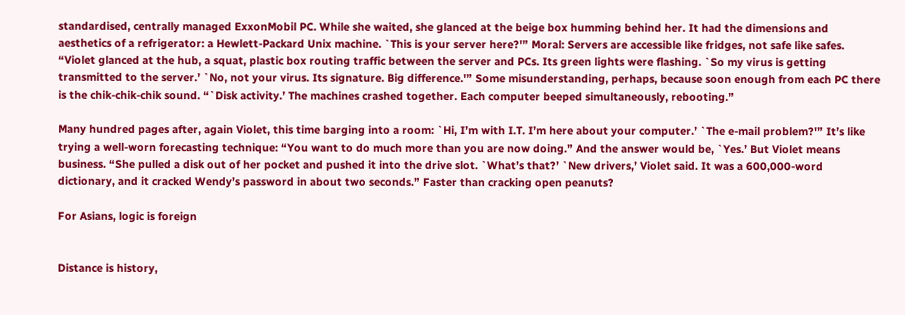standardised, centrally managed ExxonMobil PC. While she waited, she glanced at the beige box humming behind her. It had the dimensions and aesthetics of a refrigerator: a Hewlett-Packard Unix machine. `This is your server here?'” Moral: Servers are accessible like fridges, not safe like safes. “Violet glanced at the hub, a squat, plastic box routing traffic between the server and PCs. Its green lights were flashing. `So my virus is getting transmitted to the server.’ `No, not your virus. Its signature. Big difference.'” Some misunderstanding, perhaps, because soon enough from each PC there is the chik-chik-chik sound. “`Disk activity.’ The machines crashed together. Each computer beeped simultaneously, rebooting.”

Many hundred pages after, again Violet, this time barging into a room: `Hi, I’m with I.T. I’m here about your computer.’ `The e-mail problem?'” It’s like trying a well-worn forecasting technique: “You want to do much more than you are now doing.” And the answer would be, `Yes.’ But Violet means business. “She pulled a disk out of her pocket and pushed it into the drive slot. `What’s that?’ `New drivers,’ Violet said. It was a 600,000-word dictionary, and it cracked Wendy’s password in about two seconds.” Faster than cracking open peanuts?

For Asians, logic is foreign


Distance is history,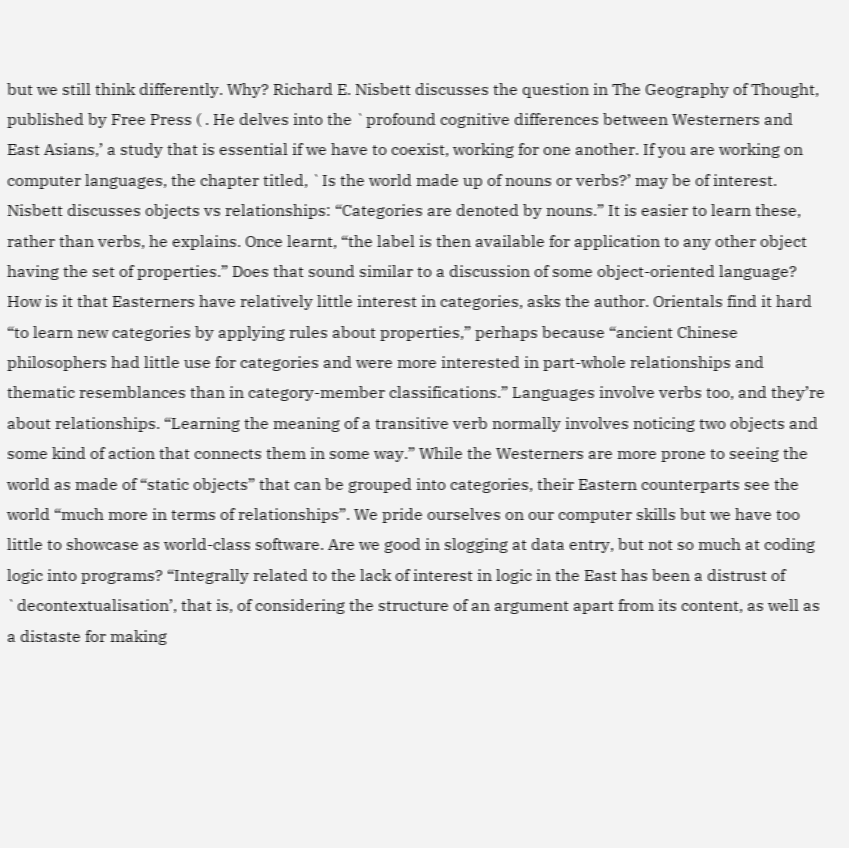but we still think differently. Why? Richard E. Nisbett discusses the question in The Geography of Thought, published by Free Press ( . He delves into the `profound cognitive differences between Westerners and East Asians,’ a study that is essential if we have to coexist, working for one another. If you are working on computer languages, the chapter titled, `Is the world made up of nouns or verbs?’ may be of interest. Nisbett discusses objects vs relationships: “Categories are denoted by nouns.” It is easier to learn these, rather than verbs, he explains. Once learnt, “the label is then available for application to any other object having the set of properties.” Does that sound similar to a discussion of some object-oriented language? How is it that Easterners have relatively little interest in categories, asks the author. Orientals find it hard “to learn new categories by applying rules about properties,” perhaps because “ancient Chinese philosophers had little use for categories and were more interested in part-whole relationships and thematic resemblances than in category-member classifications.” Languages involve verbs too, and they’re about relationships. “Learning the meaning of a transitive verb normally involves noticing two objects and some kind of action that connects them in some way.” While the Westerners are more prone to seeing the world as made of “static objects” that can be grouped into categories, their Eastern counterparts see the world “much more in terms of relationships”. We pride ourselves on our computer skills but we have too little to showcase as world-class software. Are we good in slogging at data entry, but not so much at coding logic into programs? “Integrally related to the lack of interest in logic in the East has been a distrust of `decontextualisation’, that is, of considering the structure of an argument apart from its content, as well as a distaste for making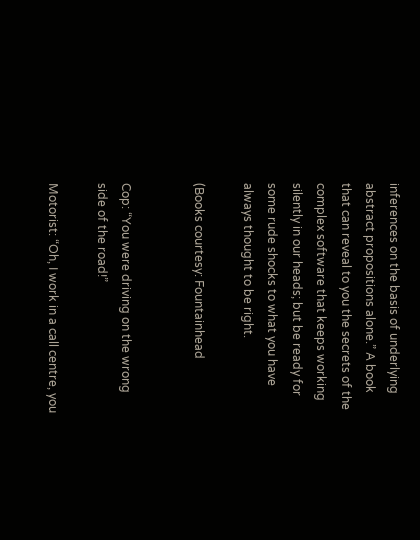inferences on the basis of underlying abstract propositions alone.” A book that can reveal to you the secrets of the complex software that keeps working silently in our heads; but be ready for some rude shocks to what you have always thought to be right.

(Books courtesy: Fountainhead


Cop: “You were driving on the wrong side of the road!”

Motorist: “Oh, I work in a call centre, you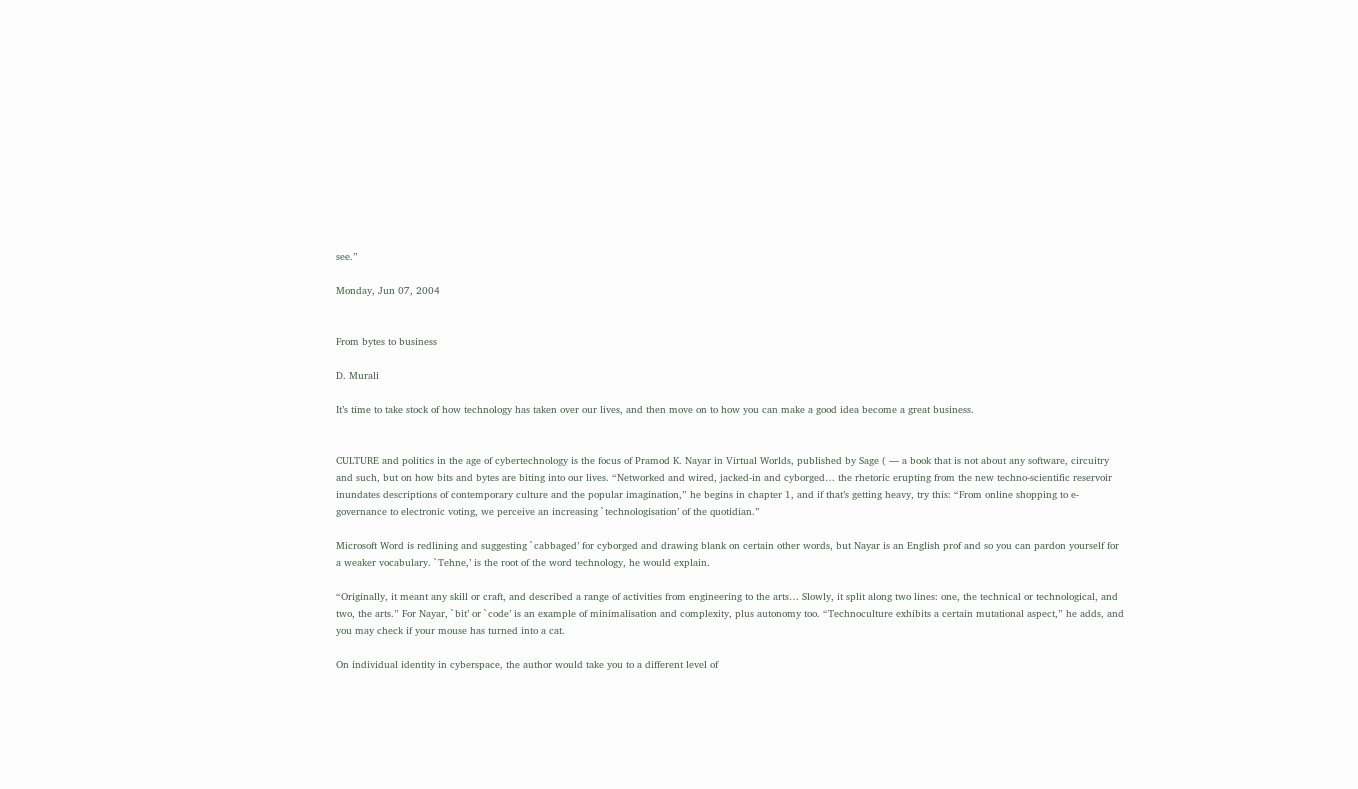see.”

Monday, Jun 07, 2004


From bytes to business

D. Murali

It’s time to take stock of how technology has taken over our lives, and then move on to how you can make a good idea become a great business.


CULTURE and politics in the age of cybertechnology is the focus of Pramod K. Nayar in Virtual Worlds, published by Sage ( — a book that is not about any software, circuitry and such, but on how bits and bytes are biting into our lives. “Networked and wired, jacked-in and cyborged… the rhetoric erupting from the new techno-scientific reservoir inundates descriptions of contemporary culture and the popular imagination,” he begins in chapter 1, and if that’s getting heavy, try this: “From online shopping to e-governance to electronic voting, we perceive an increasing `technologisation’ of the quotidian.”

Microsoft Word is redlining and suggesting `cabbaged’ for cyborged and drawing blank on certain other words, but Nayar is an English prof and so you can pardon yourself for a weaker vocabulary. `Tehne,’ is the root of the word technology, he would explain.

“Originally, it meant any skill or craft, and described a range of activities from engineering to the arts… Slowly, it split along two lines: one, the technical or technological, and two, the arts.” For Nayar, `bit’ or `code’ is an example of minimalisation and complexity, plus autonomy too. “Technoculture exhibits a certain mutational aspect,” he adds, and you may check if your mouse has turned into a cat.

On individual identity in cyberspace, the author would take you to a different level of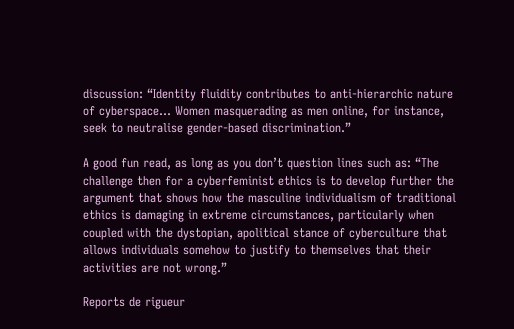discussion: “Identity fluidity contributes to anti-hierarchic nature of cyberspace… Women masquerading as men online, for instance, seek to neutralise gender-based discrimination.”

A good fun read, as long as you don’t question lines such as: “The challenge then for a cyberfeminist ethics is to develop further the argument that shows how the masculine individualism of traditional ethics is damaging in extreme circumstances, particularly when coupled with the dystopian, apolitical stance of cyberculture that allows individuals somehow to justify to themselves that their activities are not wrong.”

Reports de rigueur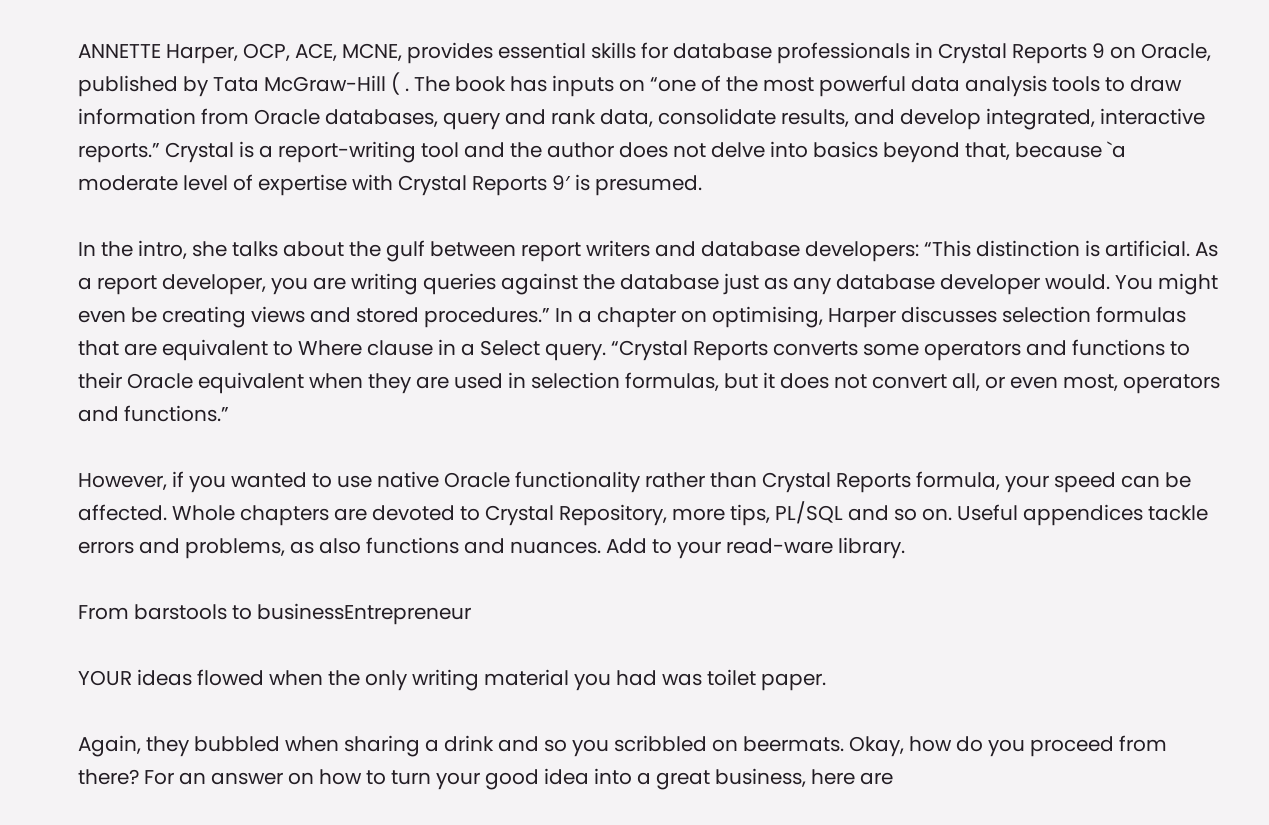ANNETTE Harper, OCP, ACE, MCNE, provides essential skills for database professionals in Crystal Reports 9 on Oracle, published by Tata McGraw-Hill ( . The book has inputs on “one of the most powerful data analysis tools to draw information from Oracle databases, query and rank data, consolidate results, and develop integrated, interactive reports.” Crystal is a report-writing tool and the author does not delve into basics beyond that, because `a moderate level of expertise with Crystal Reports 9′ is presumed.

In the intro, she talks about the gulf between report writers and database developers: “This distinction is artificial. As a report developer, you are writing queries against the database just as any database developer would. You might even be creating views and stored procedures.” In a chapter on optimising, Harper discusses selection formulas that are equivalent to Where clause in a Select query. “Crystal Reports converts some operators and functions to their Oracle equivalent when they are used in selection formulas, but it does not convert all, or even most, operators and functions.”

However, if you wanted to use native Oracle functionality rather than Crystal Reports formula, your speed can be affected. Whole chapters are devoted to Crystal Repository, more tips, PL/SQL and so on. Useful appendices tackle errors and problems, as also functions and nuances. Add to your read-ware library.

From barstools to businessEntrepreneur

YOUR ideas flowed when the only writing material you had was toilet paper.

Again, they bubbled when sharing a drink and so you scribbled on beermats. Okay, how do you proceed from there? For an answer on how to turn your good idea into a great business, here are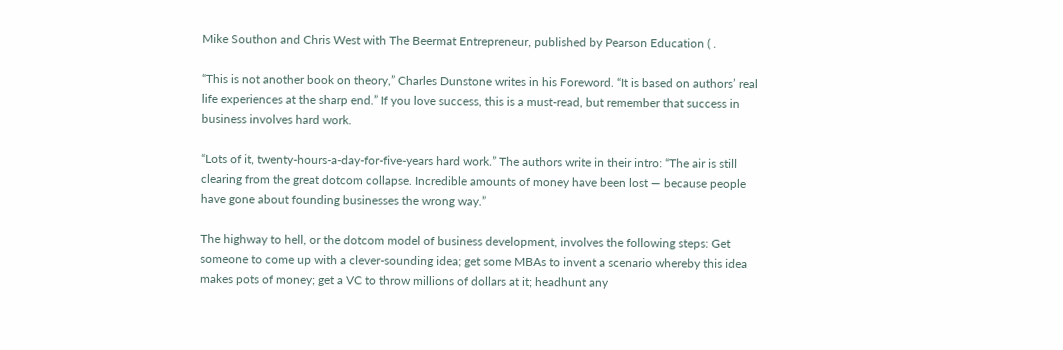Mike Southon and Chris West with The Beermat Entrepreneur, published by Pearson Education ( .

“This is not another book on theory,” Charles Dunstone writes in his Foreword. “It is based on authors’ real life experiences at the sharp end.” If you love success, this is a must-read, but remember that success in business involves hard work.

“Lots of it, twenty-hours-a-day-for-five-years hard work.” The authors write in their intro: “The air is still clearing from the great dotcom collapse. Incredible amounts of money have been lost — because people have gone about founding businesses the wrong way.”

The highway to hell, or the dotcom model of business development, involves the following steps: Get someone to come up with a clever-sounding idea; get some MBAs to invent a scenario whereby this idea makes pots of money; get a VC to throw millions of dollars at it; headhunt any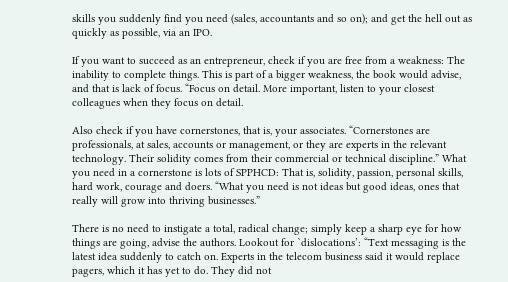skills you suddenly find you need (sales, accountants and so on); and get the hell out as quickly as possible, via an IPO.

If you want to succeed as an entrepreneur, check if you are free from a weakness: The inability to complete things. This is part of a bigger weakness, the book would advise, and that is lack of focus. “Focus on detail. More important, listen to your closest colleagues when they focus on detail.

Also check if you have cornerstones, that is, your associates. “Cornerstones are professionals, at sales, accounts or management, or they are experts in the relevant technology. Their solidity comes from their commercial or technical discipline.” What you need in a cornerstone is lots of SPPHCD: That is, solidity, passion, personal skills, hard work, courage and doers. “What you need is not ideas but good ideas, ones that really will grow into thriving businesses.”

There is no need to instigate a total, radical change; simply keep a sharp eye for how things are going, advise the authors. Lookout for `dislocations’: “Text messaging is the latest idea suddenly to catch on. Experts in the telecom business said it would replace pagers, which it has yet to do. They did not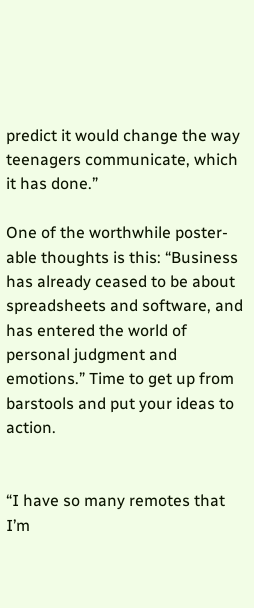predict it would change the way teenagers communicate, which it has done.”

One of the worthwhile poster-able thoughts is this: “Business has already ceased to be about spreadsheets and software, and has entered the world of personal judgment and emotions.” Time to get up from barstools and put your ideas to action.


“I have so many remotes that I’m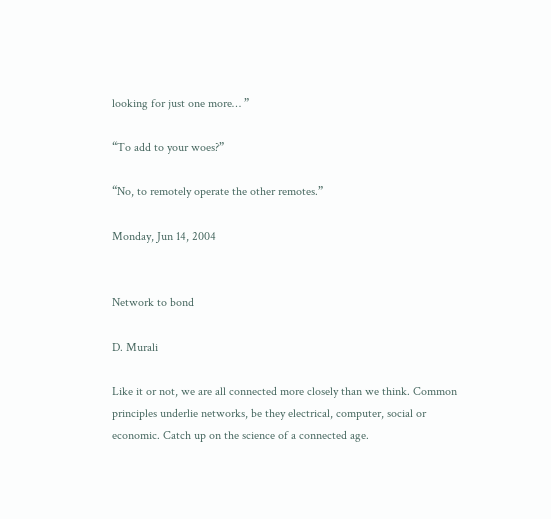looking for just one more… ”

“To add to your woes?”

“No, to remotely operate the other remotes.”

Monday, Jun 14, 2004


Network to bond

D. Murali

Like it or not, we are all connected more closely than we think. Common principles underlie networks, be they electrical, computer, social or economic. Catch up on the science of a connected age.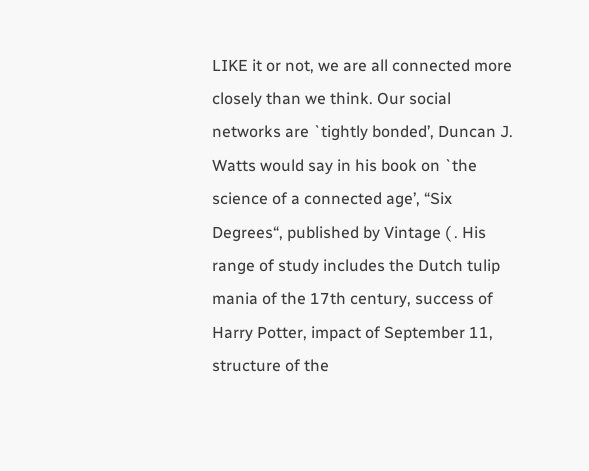LIKE it or not, we are all connected more closely than we think. Our social networks are `tightly bonded’, Duncan J. Watts would say in his book on `the science of a connected age’, “Six Degrees“, published by Vintage ( . His range of study includes the Dutch tulip mania of the 17th century, success of Harry Potter, impact of September 11, structure of the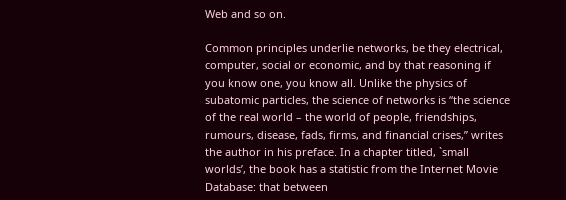Web and so on.

Common principles underlie networks, be they electrical, computer, social or economic, and by that reasoning if you know one, you know all. Unlike the physics of subatomic particles, the science of networks is “the science of the real world – the world of people, friendships, rumours, disease, fads, firms, and financial crises,” writes the author in his preface. In a chapter titled, `small worlds’, the book has a statistic from the Internet Movie Database: that between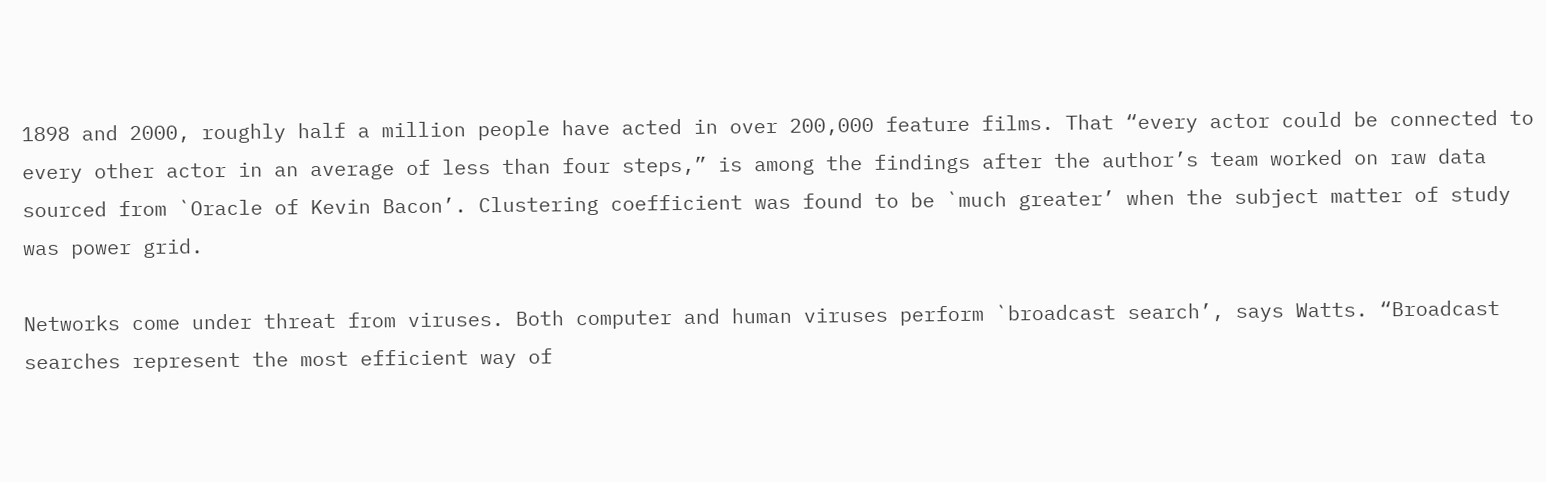1898 and 2000, roughly half a million people have acted in over 200,000 feature films. That “every actor could be connected to every other actor in an average of less than four steps,” is among the findings after the author’s team worked on raw data sourced from `Oracle of Kevin Bacon’. Clustering coefficient was found to be `much greater’ when the subject matter of study was power grid.

Networks come under threat from viruses. Both computer and human viruses perform `broadcast search’, says Watts. “Broadcast searches represent the most efficient way of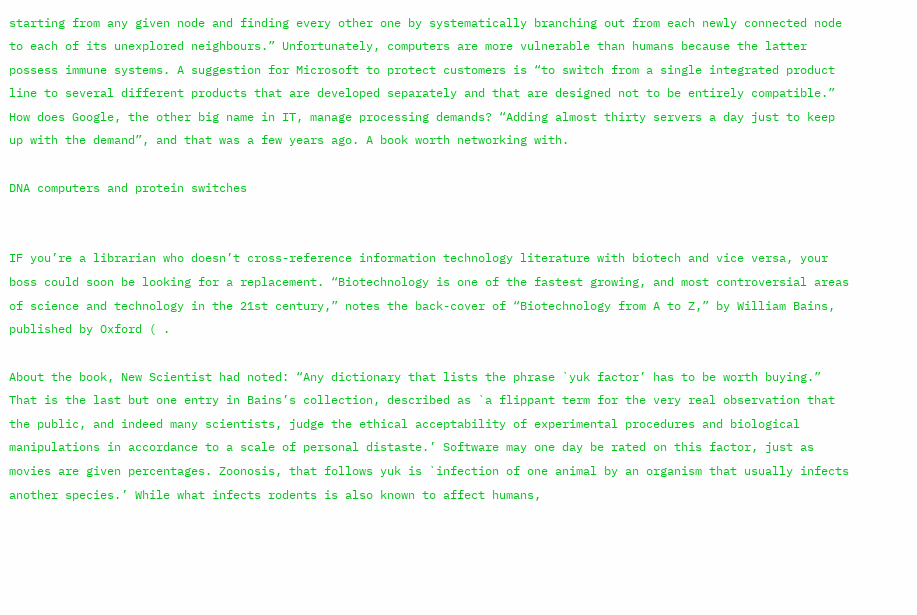starting from any given node and finding every other one by systematically branching out from each newly connected node to each of its unexplored neighbours.” Unfortunately, computers are more vulnerable than humans because the latter possess immune systems. A suggestion for Microsoft to protect customers is “to switch from a single integrated product line to several different products that are developed separately and that are designed not to be entirely compatible.” How does Google, the other big name in IT, manage processing demands? “Adding almost thirty servers a day just to keep up with the demand”, and that was a few years ago. A book worth networking with.

DNA computers and protein switches


IF you’re a librarian who doesn’t cross-reference information technology literature with biotech and vice versa, your boss could soon be looking for a replacement. “Biotechnology is one of the fastest growing, and most controversial areas of science and technology in the 21st century,” notes the back-cover of “Biotechnology from A to Z,” by William Bains, published by Oxford ( .

About the book, New Scientist had noted: “Any dictionary that lists the phrase `yuk factor’ has to be worth buying.” That is the last but one entry in Bains’s collection, described as `a flippant term for the very real observation that the public, and indeed many scientists, judge the ethical acceptability of experimental procedures and biological manipulations in accordance to a scale of personal distaste.’ Software may one day be rated on this factor, just as movies are given percentages. Zoonosis, that follows yuk is `infection of one animal by an organism that usually infects another species.’ While what infects rodents is also known to affect humans,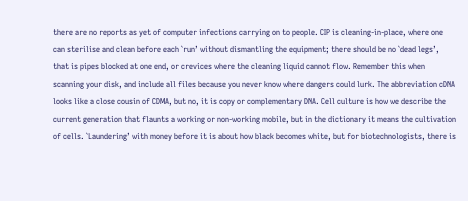there are no reports as yet of computer infections carrying on to people. CIP is cleaning-in-place, where one can sterilise and clean before each `run’ without dismantling the equipment; there should be no `dead legs’, that is pipes blocked at one end, or crevices where the cleaning liquid cannot flow. Remember this when scanning your disk, and include all files because you never know where dangers could lurk. The abbreviation cDNA looks like a close cousin of CDMA, but no, it is copy or complementary DNA. Cell culture is how we describe the current generation that flaunts a working or non-working mobile, but in the dictionary it means the cultivation of cells. `Laundering’ with money before it is about how black becomes white, but for biotechnologists, there is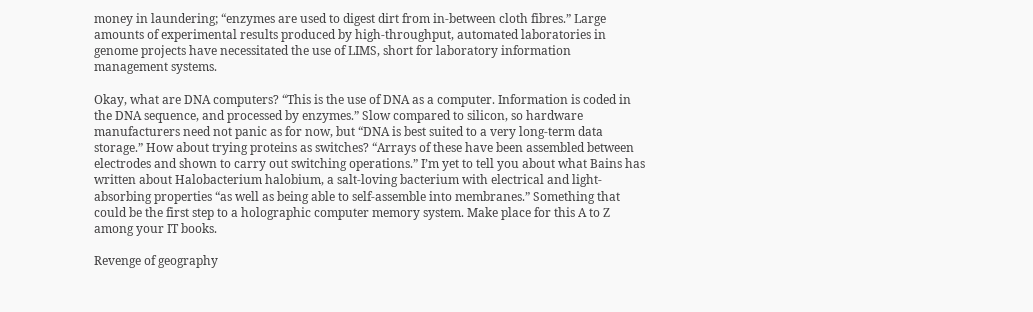money in laundering; “enzymes are used to digest dirt from in-between cloth fibres.” Large amounts of experimental results produced by high-throughput, automated laboratories in genome projects have necessitated the use of LIMS, short for laboratory information management systems.

Okay, what are DNA computers? “This is the use of DNA as a computer. Information is coded in the DNA sequence, and processed by enzymes.” Slow compared to silicon, so hardware manufacturers need not panic as for now, but “DNA is best suited to a very long-term data storage.” How about trying proteins as switches? “Arrays of these have been assembled between electrodes and shown to carry out switching operations.” I’m yet to tell you about what Bains has written about Halobacterium halobium, a salt-loving bacterium with electrical and light-absorbing properties “as well as being able to self-assemble into membranes.” Something that could be the first step to a holographic computer memory system. Make place for this A to Z among your IT books.

Revenge of geography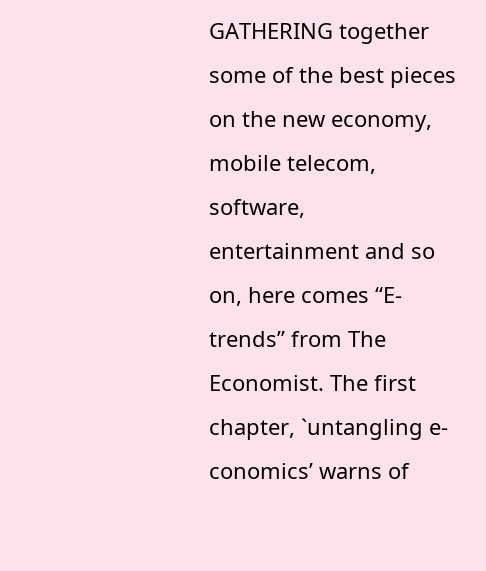GATHERING together some of the best pieces on the new economy, mobile telecom, software, entertainment and so on, here comes “E-trends” from The Economist. The first chapter, `untangling e-conomics’ warns of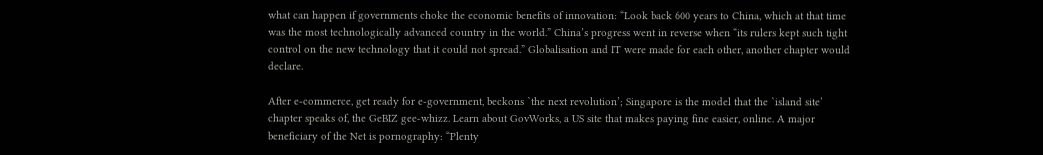what can happen if governments choke the economic benefits of innovation: “Look back 600 years to China, which at that time was the most technologically advanced country in the world.” China’s progress went in reverse when “its rulers kept such tight control on the new technology that it could not spread.” Globalisation and IT were made for each other, another chapter would declare.

After e-commerce, get ready for e-government, beckons `the next revolution’; Singapore is the model that the `island site’ chapter speaks of, the GeBIZ gee-whizz. Learn about GovWorks, a US site that makes paying fine easier, online. A major beneficiary of the Net is pornography: “Plenty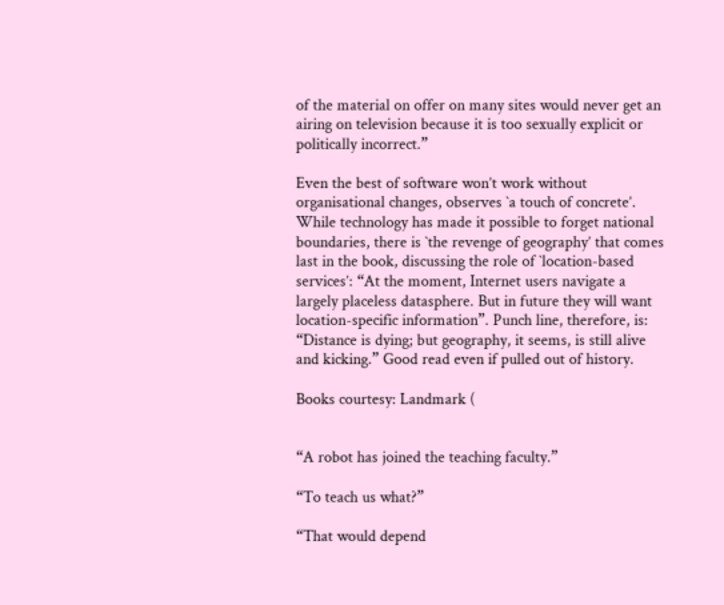of the material on offer on many sites would never get an airing on television because it is too sexually explicit or politically incorrect.”

Even the best of software won’t work without organisational changes, observes `a touch of concrete’. While technology has made it possible to forget national boundaries, there is `the revenge of geography’ that comes last in the book, discussing the role of `location-based services’: “At the moment, Internet users navigate a largely placeless datasphere. But in future they will want location-specific information”. Punch line, therefore, is: “Distance is dying; but geography, it seems, is still alive and kicking.” Good read even if pulled out of history.

Books courtesy: Landmark (


“A robot has joined the teaching faculty.”

“To teach us what?”

“That would depend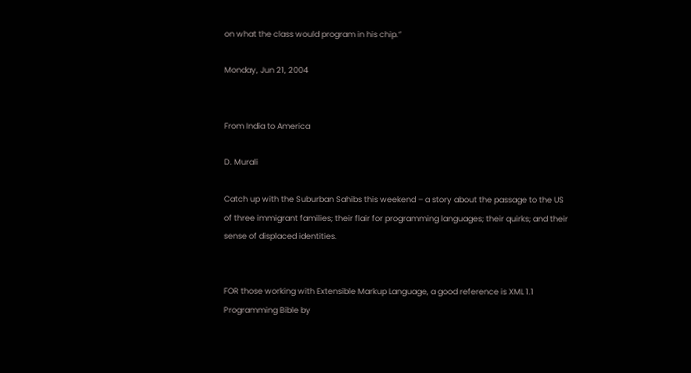on what the class would program in his chip.”

Monday, Jun 21, 2004


From India to America

D. Murali

Catch up with the Suburban Sahibs this weekend – a story about the passage to the US of three immigrant families; their flair for programming languages; their quirks; and their sense of displaced identities.


FOR those working with Extensible Markup Language, a good reference is XML 1.1 Programming Bible by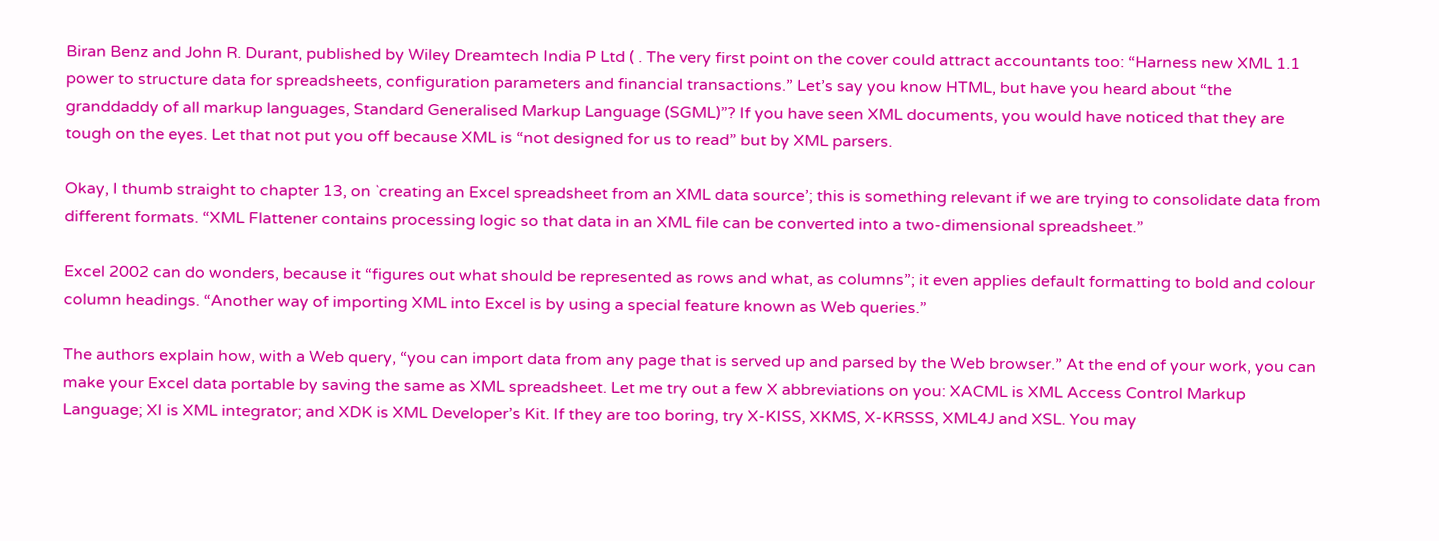Biran Benz and John R. Durant, published by Wiley Dreamtech India P Ltd ( . The very first point on the cover could attract accountants too: “Harness new XML 1.1 power to structure data for spreadsheets, configuration parameters and financial transactions.” Let’s say you know HTML, but have you heard about “the granddaddy of all markup languages, Standard Generalised Markup Language (SGML)”? If you have seen XML documents, you would have noticed that they are tough on the eyes. Let that not put you off because XML is “not designed for us to read” but by XML parsers.

Okay, I thumb straight to chapter 13, on `creating an Excel spreadsheet from an XML data source’; this is something relevant if we are trying to consolidate data from different formats. “XML Flattener contains processing logic so that data in an XML file can be converted into a two-dimensional spreadsheet.”

Excel 2002 can do wonders, because it “figures out what should be represented as rows and what, as columns”; it even applies default formatting to bold and colour column headings. “Another way of importing XML into Excel is by using a special feature known as Web queries.”

The authors explain how, with a Web query, “you can import data from any page that is served up and parsed by the Web browser.” At the end of your work, you can make your Excel data portable by saving the same as XML spreadsheet. Let me try out a few X abbreviations on you: XACML is XML Access Control Markup Language; XI is XML integrator; and XDK is XML Developer’s Kit. If they are too boring, try X-KISS, XKMS, X-KRSSS, XML4J and XSL. You may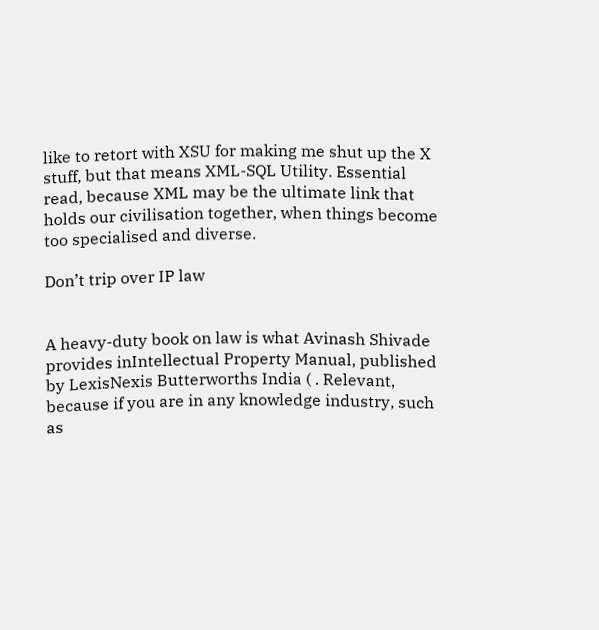like to retort with XSU for making me shut up the X stuff, but that means XML-SQL Utility. Essential read, because XML may be the ultimate link that holds our civilisation together, when things become too specialised and diverse.

Don’t trip over IP law


A heavy-duty book on law is what Avinash Shivade provides inIntellectual Property Manual, published by LexisNexis Butterworths India ( . Relevant, because if you are in any knowledge industry, such as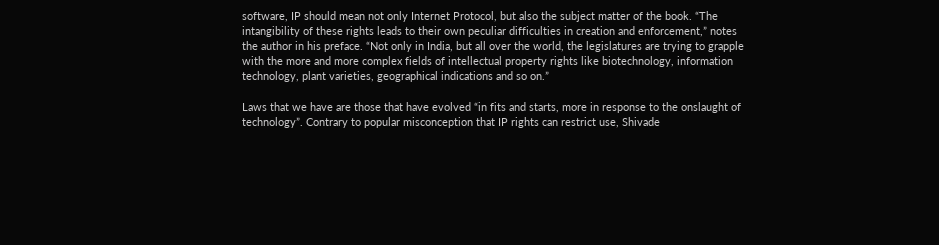software, IP should mean not only Internet Protocol, but also the subject matter of the book. “The intangibility of these rights leads to their own peculiar difficulties in creation and enforcement,” notes the author in his preface. “Not only in India, but all over the world, the legislatures are trying to grapple with the more and more complex fields of intellectual property rights like biotechnology, information technology, plant varieties, geographical indications and so on.”

Laws that we have are those that have evolved “in fits and starts, more in response to the onslaught of technology”. Contrary to popular misconception that IP rights can restrict use, Shivade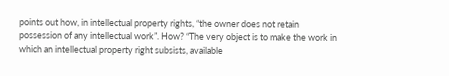points out how, in intellectual property rights, “the owner does not retain possession of any intellectual work”. How? “The very object is to make the work in which an intellectual property right subsists, available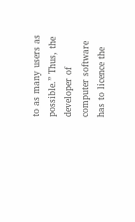to as many users as possible.” Thus, the developer of computer software has to licence the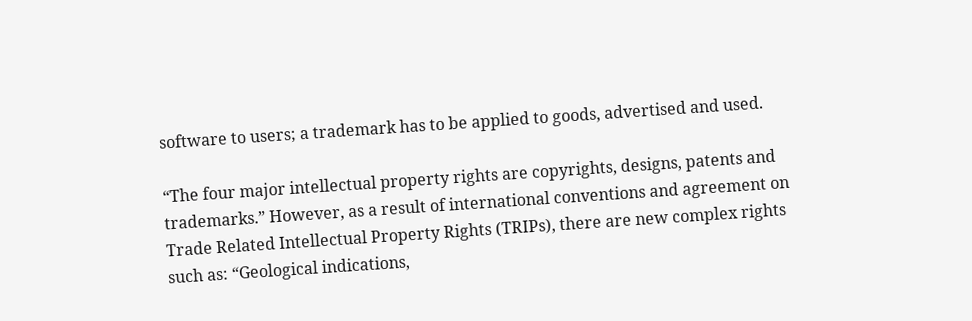software to users; a trademark has to be applied to goods, advertised and used.

“The four major intellectual property rights are copyrights, designs, patents and trademarks.” However, as a result of international conventions and agreement on Trade Related Intellectual Property Rights (TRIPs), there are new complex rights such as: “Geological indications,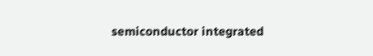semiconductor integrated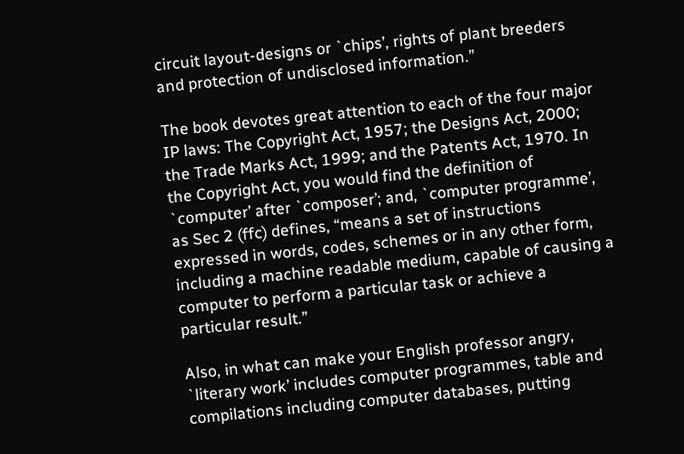circuit layout-designs or `chips’, rights of plant breeders and protection of undisclosed information.”

The book devotes great attention to each of the four major IP laws: The Copyright Act, 1957; the Designs Act, 2000; the Trade Marks Act, 1999; and the Patents Act, 1970. In the Copyright Act, you would find the definition of `computer’ after `composer’; and, `computer programme’, as Sec 2 (ffc) defines, “means a set of instructions expressed in words, codes, schemes or in any other form, including a machine readable medium, capable of causing a computer to perform a particular task or achieve a particular result.”

Also, in what can make your English professor angry, `literary work’ includes computer programmes, table and compilations including computer databases, putting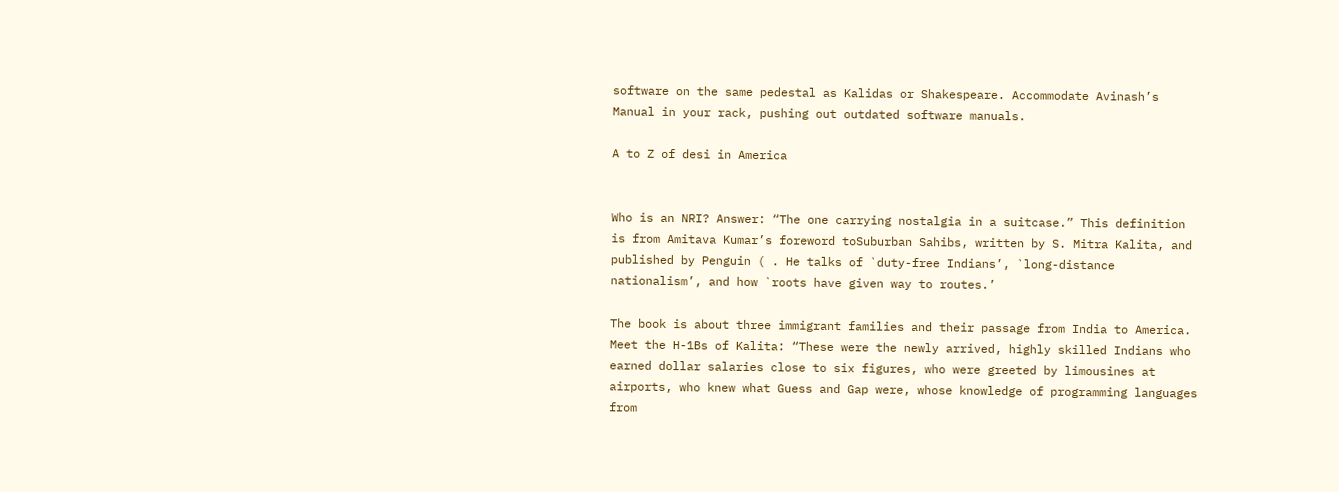software on the same pedestal as Kalidas or Shakespeare. Accommodate Avinash’s Manual in your rack, pushing out outdated software manuals.

A to Z of desi in America


Who is an NRI? Answer: “The one carrying nostalgia in a suitcase.” This definition is from Amitava Kumar’s foreword toSuburban Sahibs, written by S. Mitra Kalita, and published by Penguin ( . He talks of `duty-free Indians’, `long-distance nationalism’, and how `roots have given way to routes.’

The book is about three immigrant families and their passage from India to America. Meet the H-1Bs of Kalita: “These were the newly arrived, highly skilled Indians who earned dollar salaries close to six figures, who were greeted by limousines at airports, who knew what Guess and Gap were, whose knowledge of programming languages from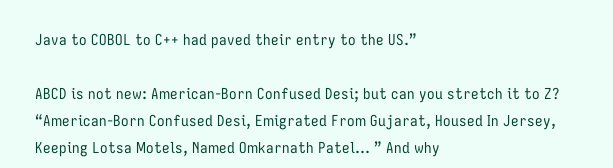Java to COBOL to C++ had paved their entry to the US.”

ABCD is not new: American-Born Confused Desi; but can you stretch it to Z? “American-Born Confused Desi, Emigrated From Gujarat, Housed In Jersey, Keeping Lotsa Motels, Named Omkarnath Patel… ” And why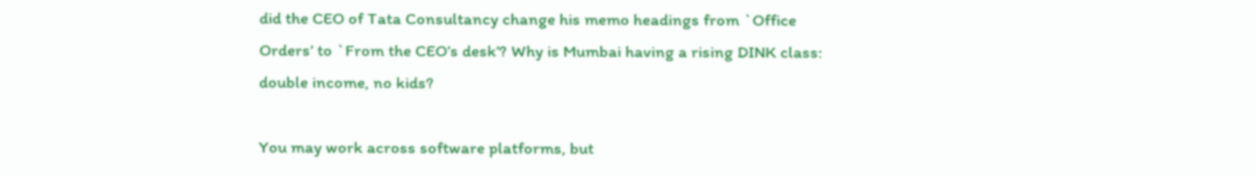did the CEO of Tata Consultancy change his memo headings from `Office Orders’ to `From the CEO’s desk’? Why is Mumbai having a rising DINK class: double income, no kids?

You may work across software platforms, but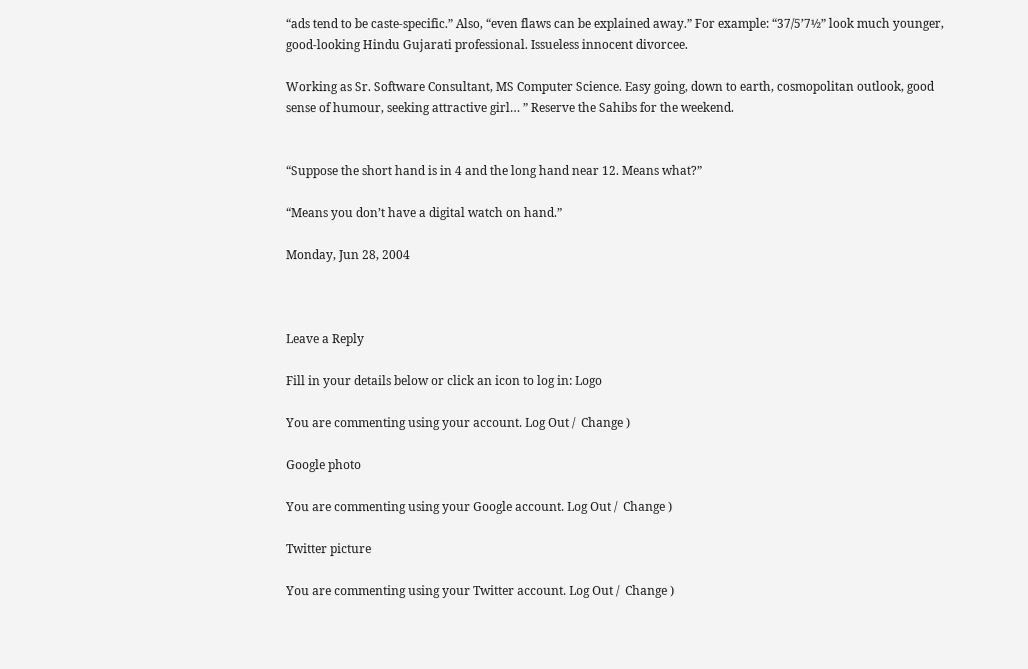“ads tend to be caste-specific.” Also, “even flaws can be explained away.” For example: “37/5’7½” look much younger, good-looking Hindu Gujarati professional. Issueless innocent divorcee.

Working as Sr. Software Consultant, MS Computer Science. Easy going, down to earth, cosmopolitan outlook, good sense of humour, seeking attractive girl… ” Reserve the Sahibs for the weekend.


“Suppose the short hand is in 4 and the long hand near 12. Means what?”

“Means you don’t have a digital watch on hand.”

Monday, Jun 28, 2004



Leave a Reply

Fill in your details below or click an icon to log in: Logo

You are commenting using your account. Log Out /  Change )

Google photo

You are commenting using your Google account. Log Out /  Change )

Twitter picture

You are commenting using your Twitter account. Log Out /  Change )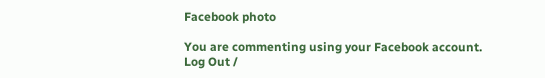Facebook photo

You are commenting using your Facebook account. Log Out /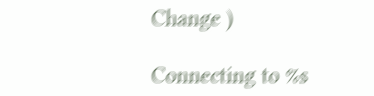Change )

Connecting to %s